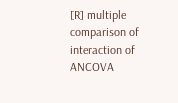[R] multiple comparison of interaction of ANCOVA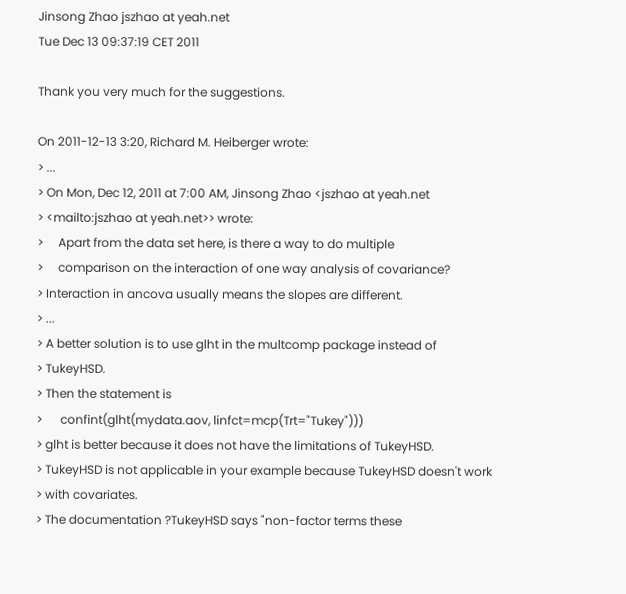Jinsong Zhao jszhao at yeah.net
Tue Dec 13 09:37:19 CET 2011

Thank you very much for the suggestions.

On 2011-12-13 3:20, Richard M. Heiberger wrote:
> ...
> On Mon, Dec 12, 2011 at 7:00 AM, Jinsong Zhao <jszhao at yeah.net
> <mailto:jszhao at yeah.net>> wrote:
>     Apart from the data set here, is there a way to do multiple
>     comparison on the interaction of one way analysis of covariance?
> Interaction in ancova usually means the slopes are different.
> ...
> A better solution is to use glht in the multcomp package instead of
> TukeyHSD.
> Then the statement is
>      confint(glht(mydata.aov, linfct=mcp(Trt="Tukey")))
> glht is better because it does not have the limitations of TukeyHSD.
> TukeyHSD is not applicable in your example because TukeyHSD doesn't work
> with covariates.
> The documentation ?TukeyHSD says "non-factor terms these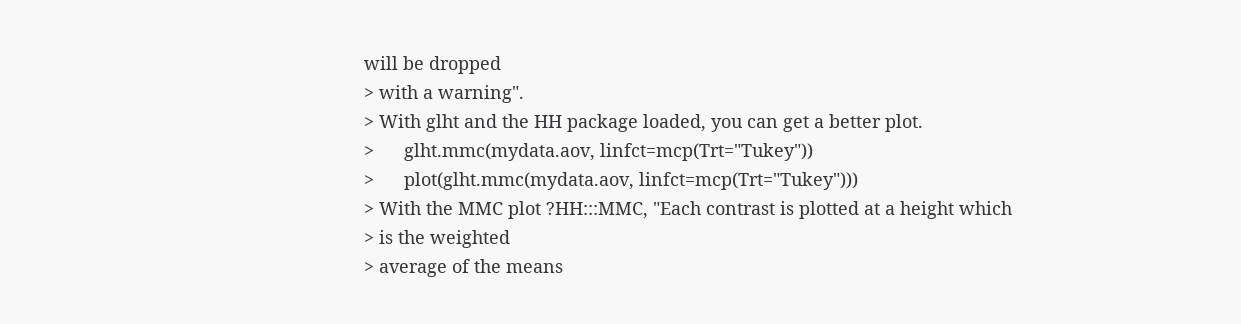will be dropped
> with a warning".
> With glht and the HH package loaded, you can get a better plot.
>      glht.mmc(mydata.aov, linfct=mcp(Trt="Tukey"))
>      plot(glht.mmc(mydata.aov, linfct=mcp(Trt="Tukey")))
> With the MMC plot ?HH:::MMC, "Each contrast is plotted at a height which
> is the weighted
> average of the means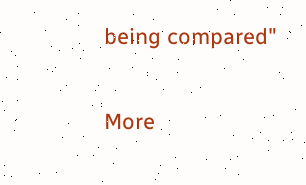being compared"


More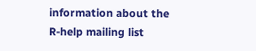information about the R-help mailing list